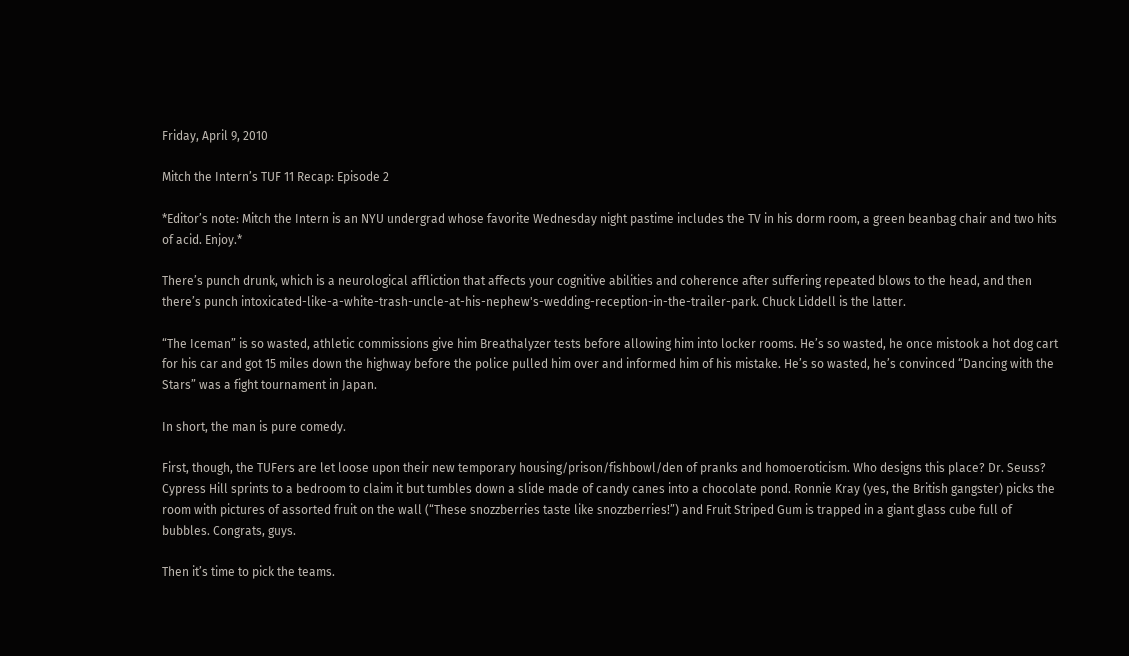Friday, April 9, 2010

Mitch the Intern’s TUF 11 Recap: Episode 2

*Editor’s note: Mitch the Intern is an NYU undergrad whose favorite Wednesday night pastime includes the TV in his dorm room, a green beanbag chair and two hits of acid. Enjoy.*

There’s punch drunk, which is a neurological affliction that affects your cognitive abilities and coherence after suffering repeated blows to the head, and then there’s punch intoxicated-like-a-white-trash-uncle-at-his-nephew's-wedding-reception-in-the-trailer-park. Chuck Liddell is the latter.

“The Iceman” is so wasted, athletic commissions give him Breathalyzer tests before allowing him into locker rooms. He’s so wasted, he once mistook a hot dog cart for his car and got 15 miles down the highway before the police pulled him over and informed him of his mistake. He’s so wasted, he’s convinced “Dancing with the Stars” was a fight tournament in Japan.

In short, the man is pure comedy.

First, though, the TUFers are let loose upon their new temporary housing/prison/fishbowl/den of pranks and homoeroticism. Who designs this place? Dr. Seuss? Cypress Hill sprints to a bedroom to claim it but tumbles down a slide made of candy canes into a chocolate pond. Ronnie Kray (yes, the British gangster) picks the room with pictures of assorted fruit on the wall (“These snozzberries taste like snozzberries!”) and Fruit Striped Gum is trapped in a giant glass cube full of bubbles. Congrats, guys.

Then it’s time to pick the teams.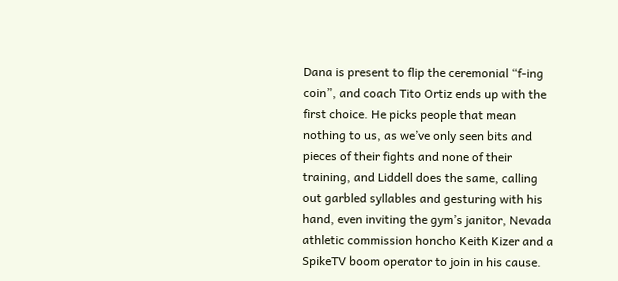Dana is present to flip the ceremonial “f-ing coin”, and coach Tito Ortiz ends up with the first choice. He picks people that mean nothing to us, as we’ve only seen bits and pieces of their fights and none of their training, and Liddell does the same, calling out garbled syllables and gesturing with his hand, even inviting the gym’s janitor, Nevada athletic commission honcho Keith Kizer and a SpikeTV boom operator to join in his cause.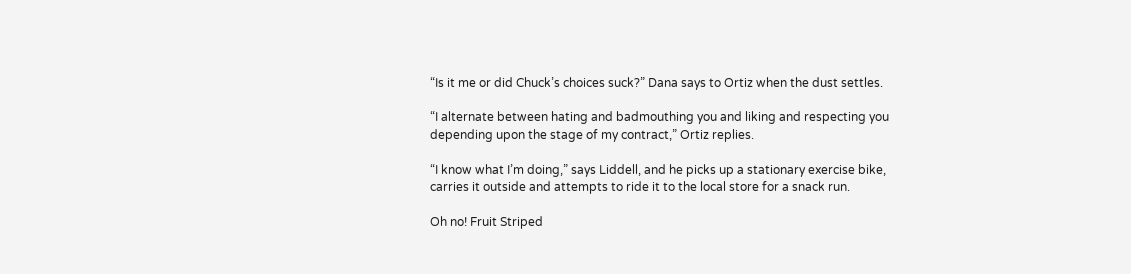“Is it me or did Chuck’s choices suck?” Dana says to Ortiz when the dust settles.

“I alternate between hating and badmouthing you and liking and respecting you depending upon the stage of my contract,” Ortiz replies.

“I know what I’m doing,” says Liddell, and he picks up a stationary exercise bike, carries it outside and attempts to ride it to the local store for a snack run.

Oh no! Fruit Striped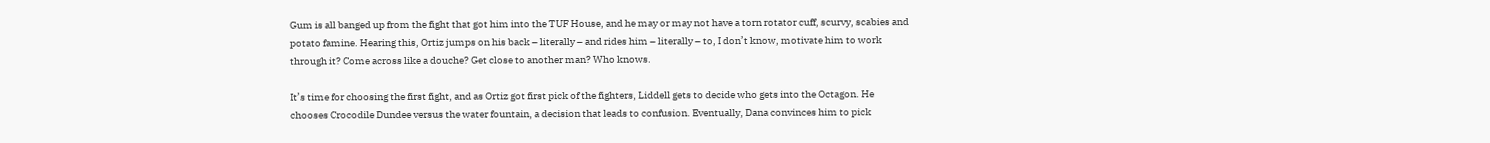Gum is all banged up from the fight that got him into the TUF House, and he may or may not have a torn rotator cuff, scurvy, scabies and potato famine. Hearing this, Ortiz jumps on his back – literally – and rides him – literally – to, I don’t know, motivate him to work through it? Come across like a douche? Get close to another man? Who knows.

It’s time for choosing the first fight, and as Ortiz got first pick of the fighters, Liddell gets to decide who gets into the Octagon. He chooses Crocodile Dundee versus the water fountain, a decision that leads to confusion. Eventually, Dana convinces him to pick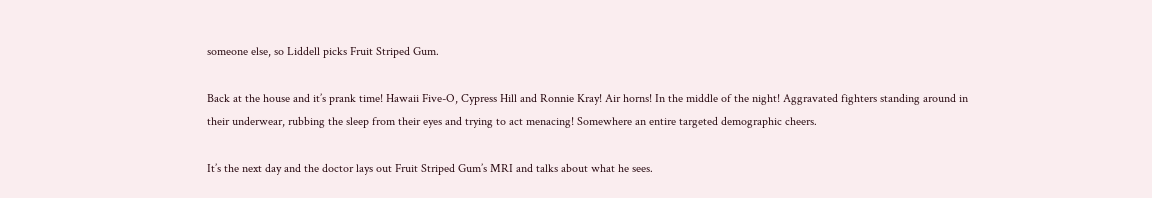someone else, so Liddell picks Fruit Striped Gum.

Back at the house and it’s prank time! Hawaii Five-O, Cypress Hill and Ronnie Kray! Air horns! In the middle of the night! Aggravated fighters standing around in their underwear, rubbing the sleep from their eyes and trying to act menacing! Somewhere an entire targeted demographic cheers.

It’s the next day and the doctor lays out Fruit Striped Gum’s MRI and talks about what he sees.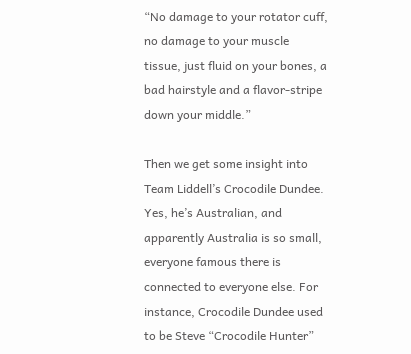“No damage to your rotator cuff, no damage to your muscle tissue, just fluid on your bones, a bad hairstyle and a flavor-stripe down your middle.”

Then we get some insight into Team Liddell’s Crocodile Dundee. Yes, he’s Australian, and apparently Australia is so small, everyone famous there is connected to everyone else. For instance, Crocodile Dundee used to be Steve “Crocodile Hunter”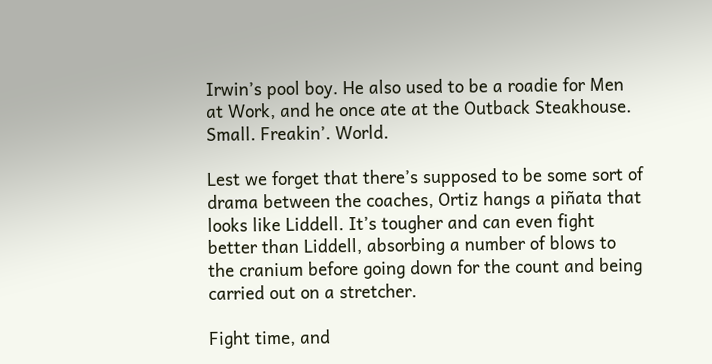Irwin’s pool boy. He also used to be a roadie for Men at Work, and he once ate at the Outback Steakhouse. Small. Freakin’. World.

Lest we forget that there’s supposed to be some sort of drama between the coaches, Ortiz hangs a piñata that looks like Liddell. It’s tougher and can even fight better than Liddell, absorbing a number of blows to the cranium before going down for the count and being carried out on a stretcher.

Fight time, and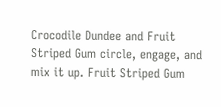Crocodile Dundee and Fruit Striped Gum circle, engage, and mix it up. Fruit Striped Gum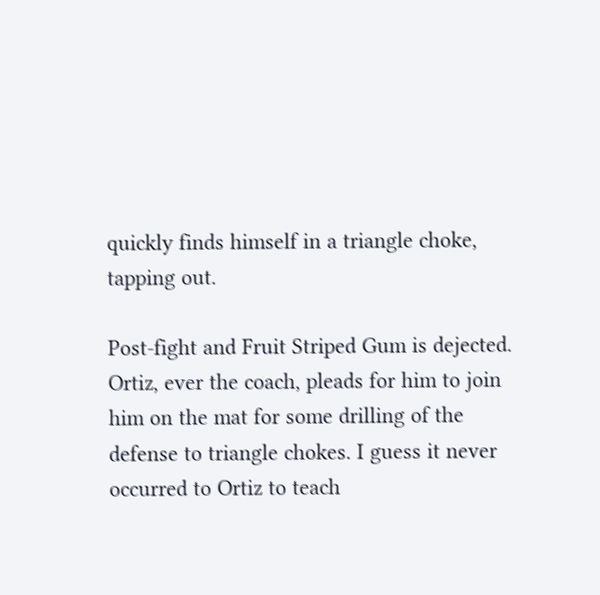quickly finds himself in a triangle choke, tapping out.

Post-fight and Fruit Striped Gum is dejected. Ortiz, ever the coach, pleads for him to join him on the mat for some drilling of the defense to triangle chokes. I guess it never occurred to Ortiz to teach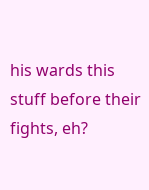his wards this stuff before their fights, eh?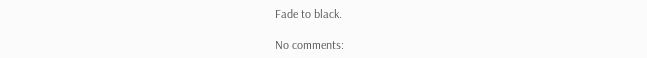Fade to black.

No comments: